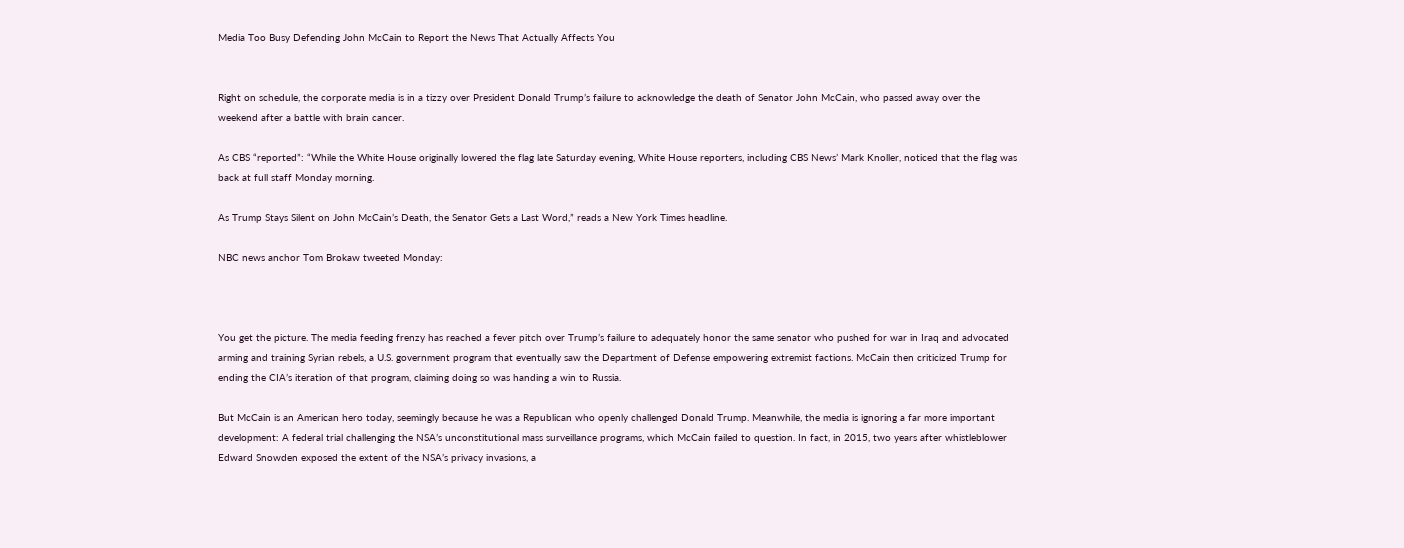Media Too Busy Defending John McCain to Report the News That Actually Affects You


Right on schedule, the corporate media is in a tizzy over President Donald Trump’s failure to acknowledge the death of Senator John McCain, who passed away over the weekend after a battle with brain cancer.

As CBS “reported”: “While the White House originally lowered the flag late Saturday evening, White House reporters, including CBS News’ Mark Knoller, noticed that the flag was back at full staff Monday morning.

As Trump Stays Silent on John McCain’s Death, the Senator Gets a Last Word,” reads a New York Times headline.

NBC news anchor Tom Brokaw tweeted Monday:



You get the picture. The media feeding frenzy has reached a fever pitch over Trump’s failure to adequately honor the same senator who pushed for war in Iraq and advocated arming and training Syrian rebels, a U.S. government program that eventually saw the Department of Defense empowering extremist factions. McCain then criticized Trump for ending the CIA’s iteration of that program, claiming doing so was handing a win to Russia.

But McCain is an American hero today, seemingly because he was a Republican who openly challenged Donald Trump. Meanwhile, the media is ignoring a far more important development: A federal trial challenging the NSA’s unconstitutional mass surveillance programs, which McCain failed to question. In fact, in 2015, two years after whistleblower Edward Snowden exposed the extent of the NSA’s privacy invasions, a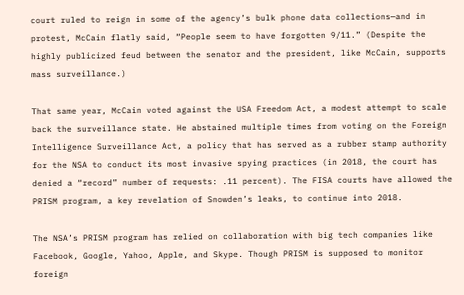court ruled to reign in some of the agency’s bulk phone data collections—and in protest, McCain flatly said, “People seem to have forgotten 9/11.” (Despite the highly publicized feud between the senator and the president, like McCain, supports mass surveillance.)

That same year, McCain voted against the USA Freedom Act, a modest attempt to scale back the surveillance state. He abstained multiple times from voting on the Foreign Intelligence Surveillance Act, a policy that has served as a rubber stamp authority for the NSA to conduct its most invasive spying practices (in 2018, the court has denied a “record” number of requests: .11 percent). The FISA courts have allowed the PRISM program, a key revelation of Snowden’s leaks, to continue into 2018.

The NSA’s PRISM program has relied on collaboration with big tech companies like Facebook, Google, Yahoo, Apple, and Skype. Though PRISM is supposed to monitor foreign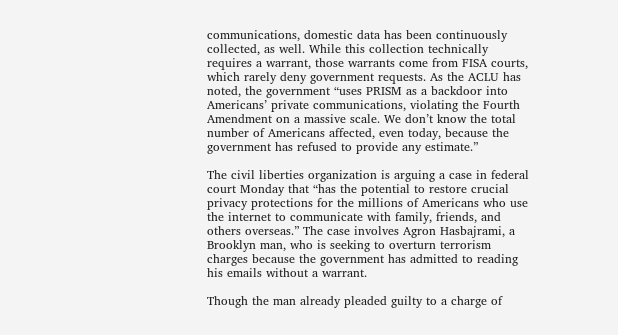communications, domestic data has been continuously collected, as well. While this collection technically requires a warrant, those warrants come from FISA courts, which rarely deny government requests. As the ACLU has noted, the government “uses PRISM as a backdoor into Americans’ private communications, violating the Fourth Amendment on a massive scale. We don’t know the total number of Americans affected, even today, because the government has refused to provide any estimate.”

The civil liberties organization is arguing a case in federal court Monday that “has the potential to restore crucial privacy protections for the millions of Americans who use the internet to communicate with family, friends, and others overseas.” The case involves Agron Hasbajrami, a Brooklyn man, who is seeking to overturn terrorism charges because the government has admitted to reading his emails without a warrant.

Though the man already pleaded guilty to a charge of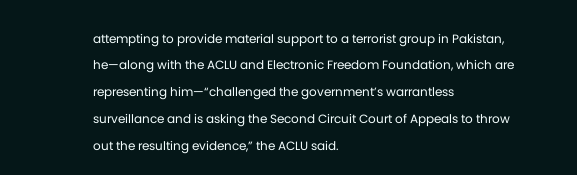attempting to provide material support to a terrorist group in Pakistan, he—along with the ACLU and Electronic Freedom Foundation, which are representing him—“challenged the government’s warrantless surveillance and is asking the Second Circuit Court of Appeals to throw out the resulting evidence,” the ACLU said.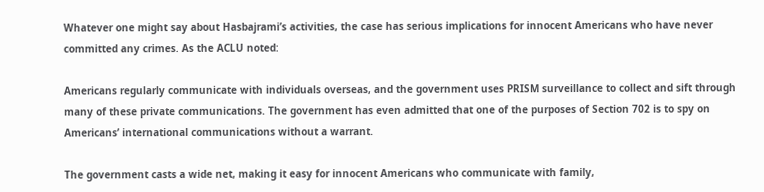Whatever one might say about Hasbajrami’s activities, the case has serious implications for innocent Americans who have never committed any crimes. As the ACLU noted:

Americans regularly communicate with individuals overseas, and the government uses PRISM surveillance to collect and sift through many of these private communications. The government has even admitted that one of the purposes of Section 702 is to spy on Americans’ international communications without a warrant.

The government casts a wide net, making it easy for innocent Americans who communicate with family,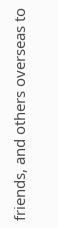friends, and others overseas to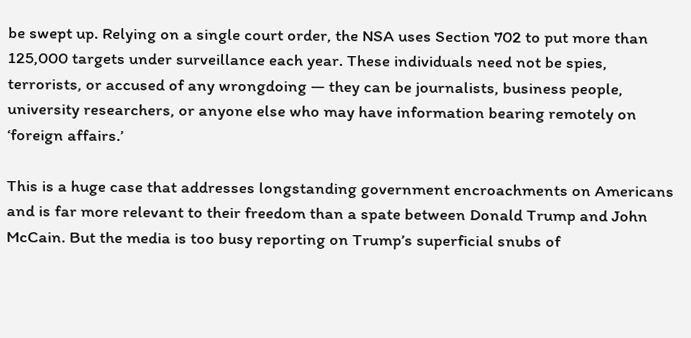be swept up. Relying on a single court order, the NSA uses Section 702 to put more than 125,000 targets under surveillance each year. These individuals need not be spies, terrorists, or accused of any wrongdoing — they can be journalists, business people, university researchers, or anyone else who may have information bearing remotely on ‘foreign affairs.’

This is a huge case that addresses longstanding government encroachments on Americans and is far more relevant to their freedom than a spate between Donald Trump and John McCain. But the media is too busy reporting on Trump’s superficial snubs of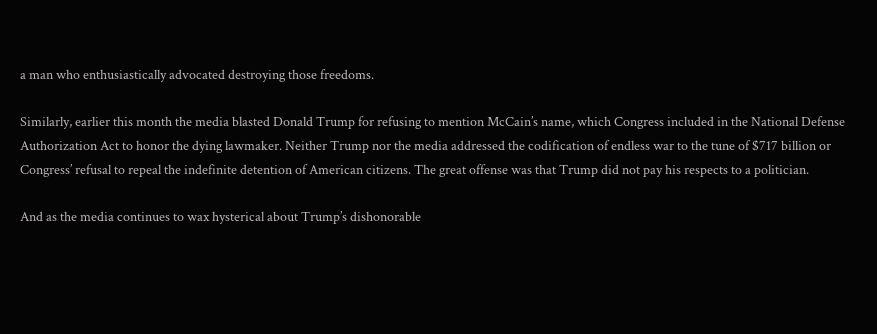a man who enthusiastically advocated destroying those freedoms.

Similarly, earlier this month the media blasted Donald Trump for refusing to mention McCain’s name, which Congress included in the National Defense Authorization Act to honor the dying lawmaker. Neither Trump nor the media addressed the codification of endless war to the tune of $717 billion or Congress’ refusal to repeal the indefinite detention of American citizens. The great offense was that Trump did not pay his respects to a politician.

And as the media continues to wax hysterical about Trump’s dishonorable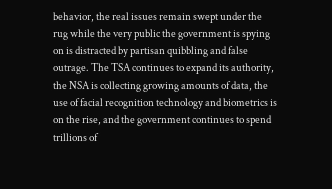behavior, the real issues remain swept under the rug while the very public the government is spying on is distracted by partisan quibbling and false outrage. The TSA continues to expand its authority, the NSA is collecting growing amounts of data, the use of facial recognition technology and biometrics is on the rise, and the government continues to spend trillions of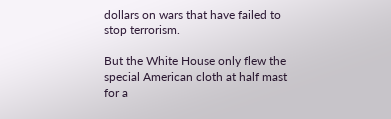dollars on wars that have failed to stop terrorism.

But the White House only flew the special American cloth at half mast for a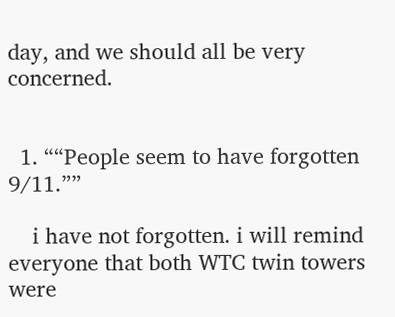day, and we should all be very concerned.


  1. ““People seem to have forgotten 9/11.””

    i have not forgotten. i will remind everyone that both WTC twin towers were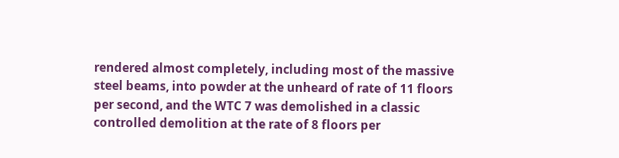rendered almost completely, including most of the massive steel beams, into powder at the unheard of rate of 11 floors per second, and the WTC 7 was demolished in a classic controlled demolition at the rate of 8 floors per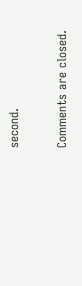second.

Comments are closed.